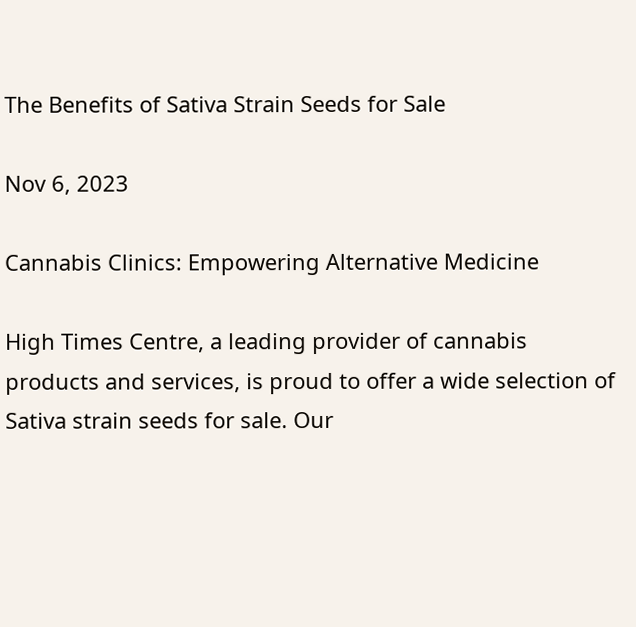The Benefits of Sativa Strain Seeds for Sale

Nov 6, 2023

Cannabis Clinics: Empowering Alternative Medicine

High Times Centre, a leading provider of cannabis products and services, is proud to offer a wide selection of Sativa strain seeds for sale. Our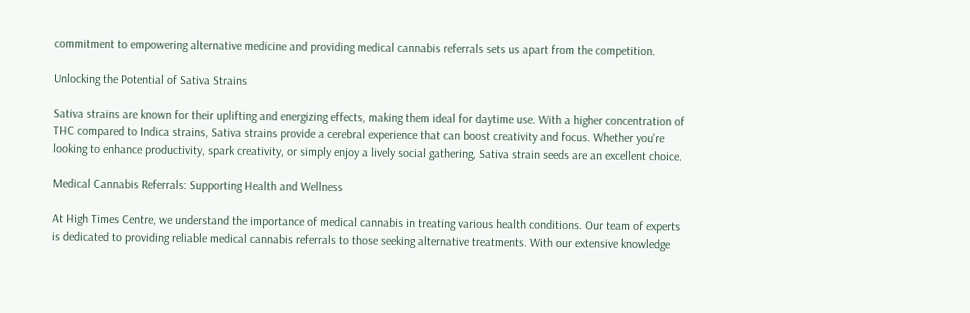commitment to empowering alternative medicine and providing medical cannabis referrals sets us apart from the competition.

Unlocking the Potential of Sativa Strains

Sativa strains are known for their uplifting and energizing effects, making them ideal for daytime use. With a higher concentration of THC compared to Indica strains, Sativa strains provide a cerebral experience that can boost creativity and focus. Whether you're looking to enhance productivity, spark creativity, or simply enjoy a lively social gathering, Sativa strain seeds are an excellent choice.

Medical Cannabis Referrals: Supporting Health and Wellness

At High Times Centre, we understand the importance of medical cannabis in treating various health conditions. Our team of experts is dedicated to providing reliable medical cannabis referrals to those seeking alternative treatments. With our extensive knowledge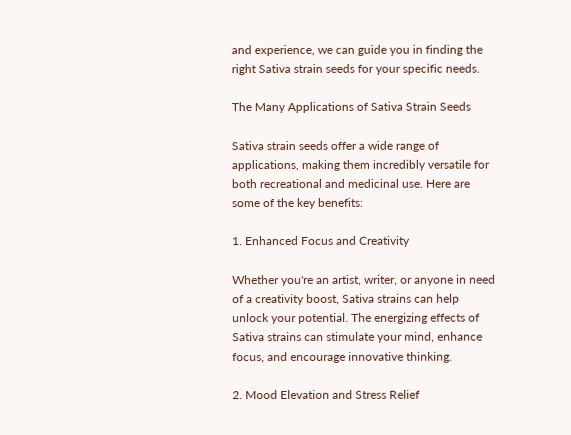and experience, we can guide you in finding the right Sativa strain seeds for your specific needs.

The Many Applications of Sativa Strain Seeds

Sativa strain seeds offer a wide range of applications, making them incredibly versatile for both recreational and medicinal use. Here are some of the key benefits:

1. Enhanced Focus and Creativity

Whether you're an artist, writer, or anyone in need of a creativity boost, Sativa strains can help unlock your potential. The energizing effects of Sativa strains can stimulate your mind, enhance focus, and encourage innovative thinking.

2. Mood Elevation and Stress Relief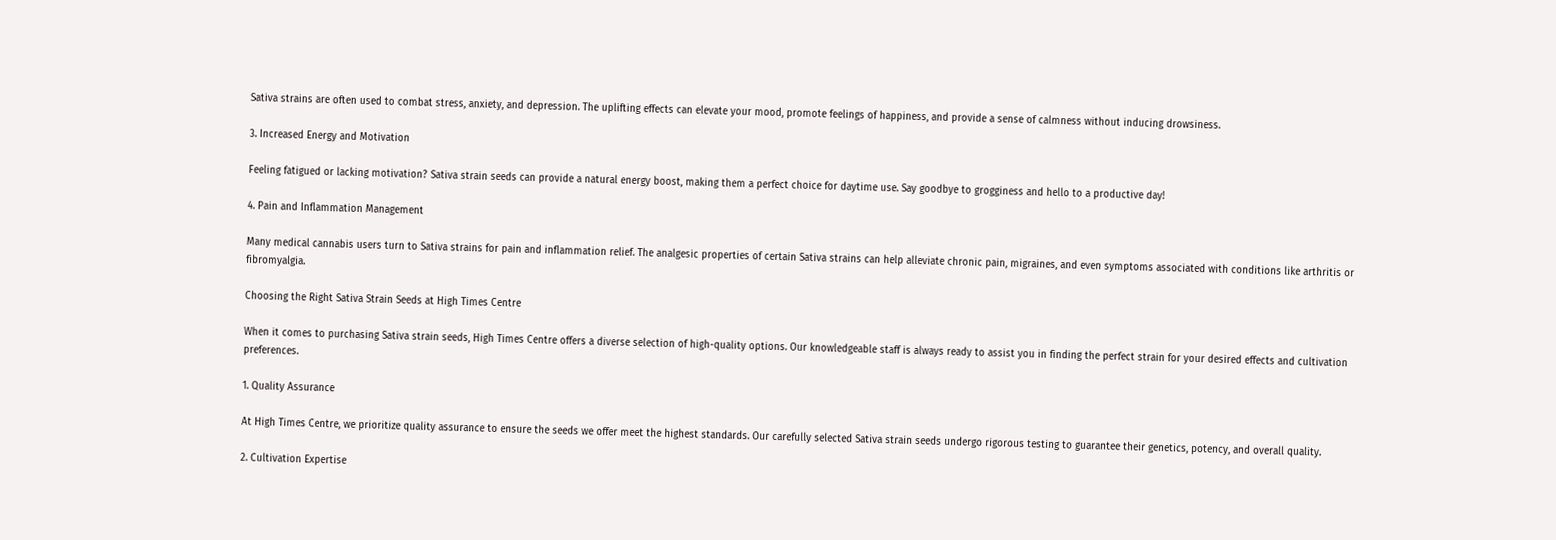Sativa strains are often used to combat stress, anxiety, and depression. The uplifting effects can elevate your mood, promote feelings of happiness, and provide a sense of calmness without inducing drowsiness.

3. Increased Energy and Motivation

Feeling fatigued or lacking motivation? Sativa strain seeds can provide a natural energy boost, making them a perfect choice for daytime use. Say goodbye to grogginess and hello to a productive day!

4. Pain and Inflammation Management

Many medical cannabis users turn to Sativa strains for pain and inflammation relief. The analgesic properties of certain Sativa strains can help alleviate chronic pain, migraines, and even symptoms associated with conditions like arthritis or fibromyalgia.

Choosing the Right Sativa Strain Seeds at High Times Centre

When it comes to purchasing Sativa strain seeds, High Times Centre offers a diverse selection of high-quality options. Our knowledgeable staff is always ready to assist you in finding the perfect strain for your desired effects and cultivation preferences.

1. Quality Assurance

At High Times Centre, we prioritize quality assurance to ensure the seeds we offer meet the highest standards. Our carefully selected Sativa strain seeds undergo rigorous testing to guarantee their genetics, potency, and overall quality.

2. Cultivation Expertise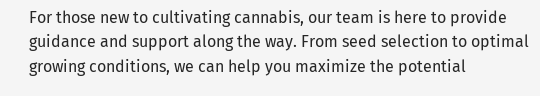For those new to cultivating cannabis, our team is here to provide guidance and support along the way. From seed selection to optimal growing conditions, we can help you maximize the potential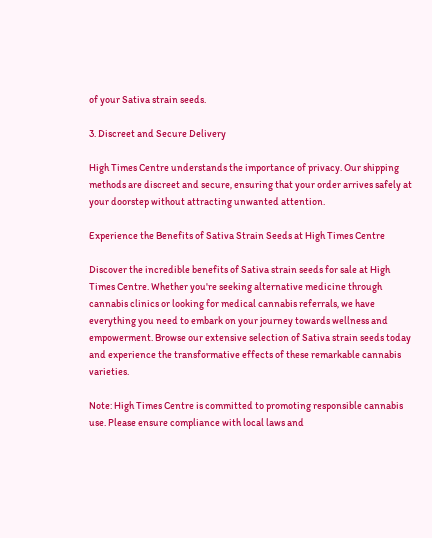of your Sativa strain seeds.

3. Discreet and Secure Delivery

High Times Centre understands the importance of privacy. Our shipping methods are discreet and secure, ensuring that your order arrives safely at your doorstep without attracting unwanted attention.

Experience the Benefits of Sativa Strain Seeds at High Times Centre

Discover the incredible benefits of Sativa strain seeds for sale at High Times Centre. Whether you're seeking alternative medicine through cannabis clinics or looking for medical cannabis referrals, we have everything you need to embark on your journey towards wellness and empowerment. Browse our extensive selection of Sativa strain seeds today and experience the transformative effects of these remarkable cannabis varieties.

Note: High Times Centre is committed to promoting responsible cannabis use. Please ensure compliance with local laws and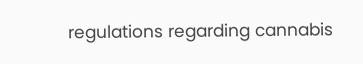regulations regarding cannabis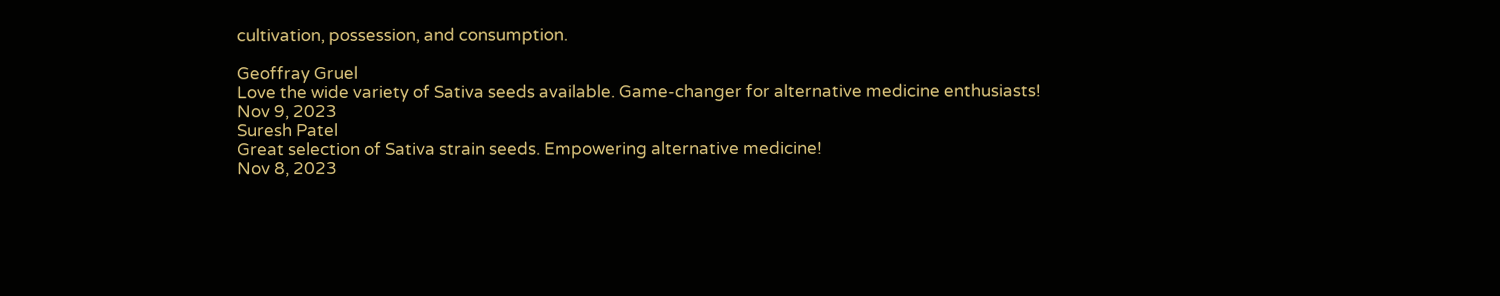cultivation, possession, and consumption.

Geoffray Gruel
Love the wide variety of Sativa seeds available. Game-changer for alternative medicine enthusiasts!
Nov 9, 2023
Suresh Patel
Great selection of Sativa strain seeds. Empowering alternative medicine!
Nov 8, 2023